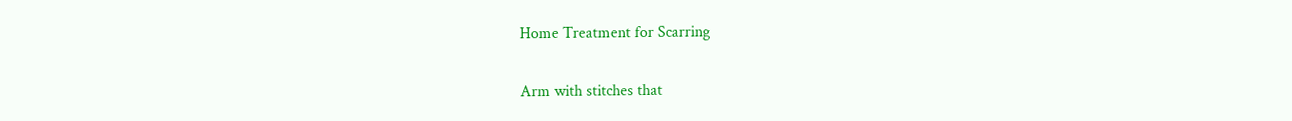Home Treatment for Scarring

Arm with stitches that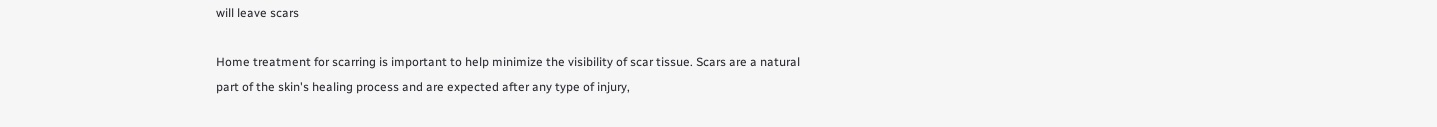will leave scars

Home treatment for scarring is important to help minimize the visibility of scar tissue. Scars are a natural part of the skin's healing process and are expected after any type of injury,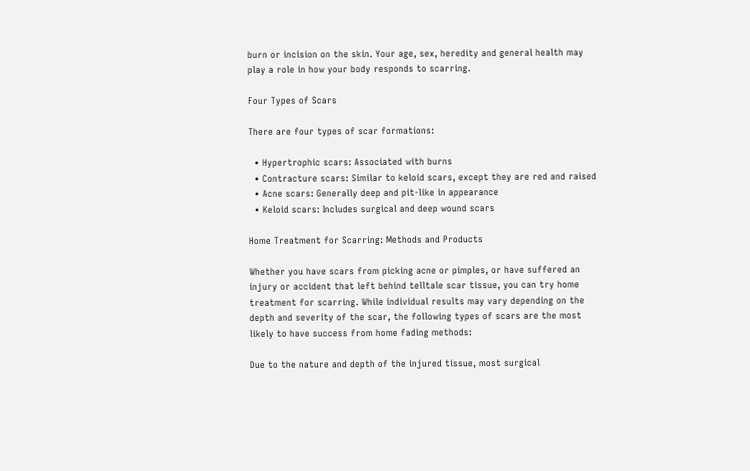burn or incision on the skin. Your age, sex, heredity and general health may play a role in how your body responds to scarring.

Four Types of Scars

There are four types of scar formations:

  • Hypertrophic scars: Associated with burns
  • Contracture scars: Similar to keloid scars, except they are red and raised
  • Acne scars: Generally deep and pit-like in appearance
  • Keloid scars: Includes surgical and deep wound scars

Home Treatment for Scarring: Methods and Products

Whether you have scars from picking acne or pimples, or have suffered an injury or accident that left behind telltale scar tissue, you can try home treatment for scarring. While individual results may vary depending on the depth and severity of the scar, the following types of scars are the most likely to have success from home fading methods:

Due to the nature and depth of the injured tissue, most surgical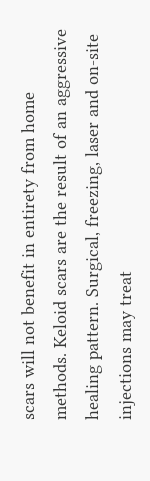scars will not benefit in entirety from home methods. Keloid scars are the result of an aggressive healing pattern. Surgical, freezing, laser and on-site injections may treat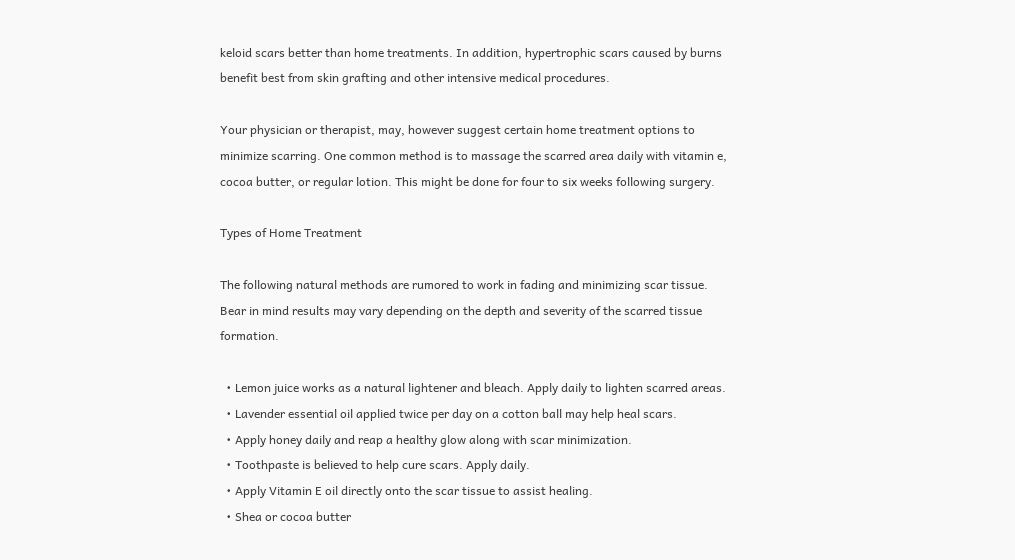keloid scars better than home treatments. In addition, hypertrophic scars caused by burns benefit best from skin grafting and other intensive medical procedures.

Your physician or therapist, may, however suggest certain home treatment options to minimize scarring. One common method is to massage the scarred area daily with vitamin e, cocoa butter, or regular lotion. This might be done for four to six weeks following surgery.

Types of Home Treatment

The following natural methods are rumored to work in fading and minimizing scar tissue. Bear in mind results may vary depending on the depth and severity of the scarred tissue formation.

  • Lemon juice works as a natural lightener and bleach. Apply daily to lighten scarred areas.
  • Lavender essential oil applied twice per day on a cotton ball may help heal scars.
  • Apply honey daily and reap a healthy glow along with scar minimization.
  • Toothpaste is believed to help cure scars. Apply daily.
  • Apply Vitamin E oil directly onto the scar tissue to assist healing.
  • Shea or cocoa butter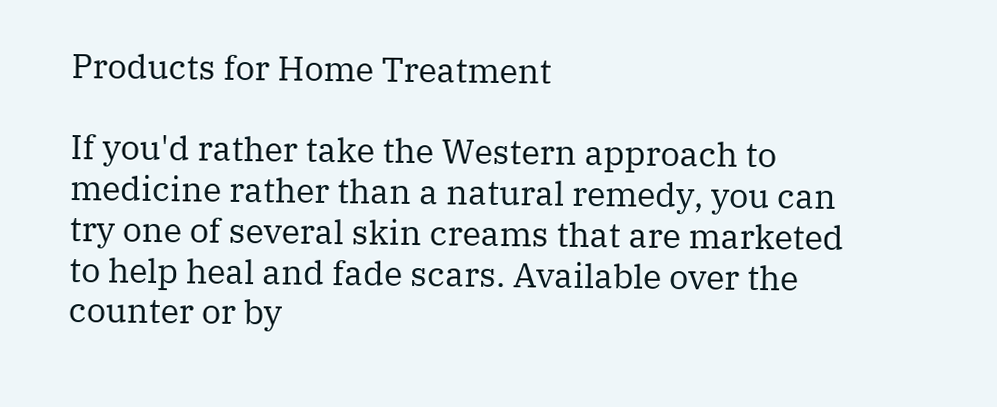Products for Home Treatment

If you'd rather take the Western approach to medicine rather than a natural remedy, you can try one of several skin creams that are marketed to help heal and fade scars. Available over the counter or by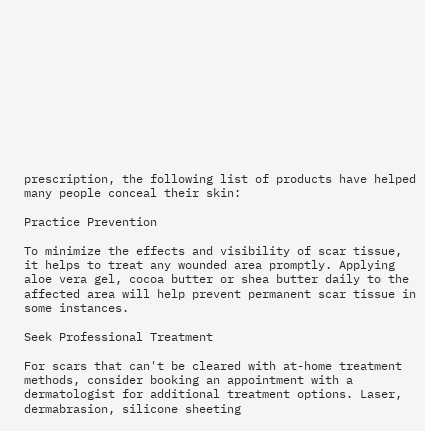prescription, the following list of products have helped many people conceal their skin:

Practice Prevention

To minimize the effects and visibility of scar tissue, it helps to treat any wounded area promptly. Applying aloe vera gel, cocoa butter or shea butter daily to the affected area will help prevent permanent scar tissue in some instances.

Seek Professional Treatment

For scars that can't be cleared with at-home treatment methods, consider booking an appointment with a dermatologist for additional treatment options. Laser, dermabrasion, silicone sheeting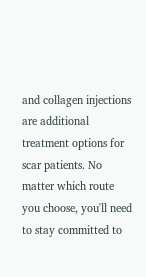and collagen injections are additional treatment options for scar patients. No matter which route you choose, you'll need to stay committed to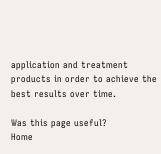application and treatment products in order to achieve the best results over time.

Was this page useful?
Home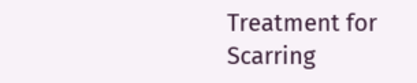Treatment for Scarring